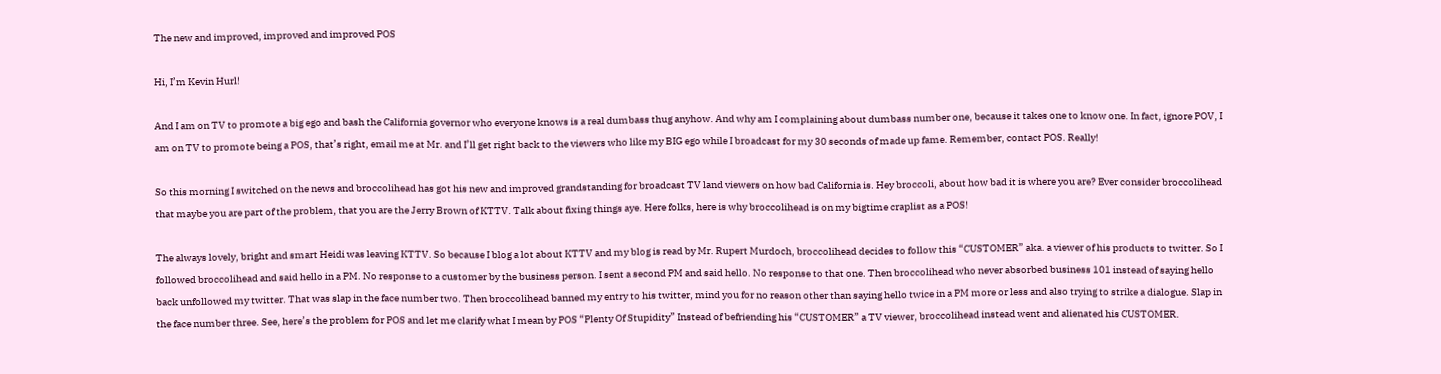The new and improved, improved and improved POS

Hi, I’m Kevin Hurl!

And I am on TV to promote a big ego and bash the California governor who everyone knows is a real dumbass thug anyhow. And why am I complaining about dumbass number one, because it takes one to know one. In fact, ignore POV, I am on TV to promote being a POS, that’s right, email me at Mr. and I’ll get right back to the viewers who like my BIG ego while I broadcast for my 30 seconds of made up fame. Remember, contact POS. Really!

So this morning I switched on the news and broccolihead has got his new and improved grandstanding for broadcast TV land viewers on how bad California is. Hey broccoli, about how bad it is where you are? Ever consider broccolihead that maybe you are part of the problem, that you are the Jerry Brown of KTTV. Talk about fixing things aye. Here folks, here is why broccolihead is on my bigtime craplist as a POS!

The always lovely, bright and smart Heidi was leaving KTTV. So because I blog a lot about KTTV and my blog is read by Mr. Rupert Murdoch, broccolihead decides to follow this “CUSTOMER” aka. a viewer of his products to twitter. So I followed broccolihead and said hello in a PM. No response to a customer by the business person. I sent a second PM and said hello. No response to that one. Then broccolihead who never absorbed business 101 instead of saying hello back unfollowed my twitter. That was slap in the face number two. Then broccolihead banned my entry to his twitter, mind you for no reason other than saying hello twice in a PM more or less and also trying to strike a dialogue. Slap in the face number three. See, here’s the problem for POS and let me clarify what I mean by POS “Plenty Of Stupidity” Instead of befriending his “CUSTOMER” a TV viewer, broccolihead instead went and alienated his CUSTOMER.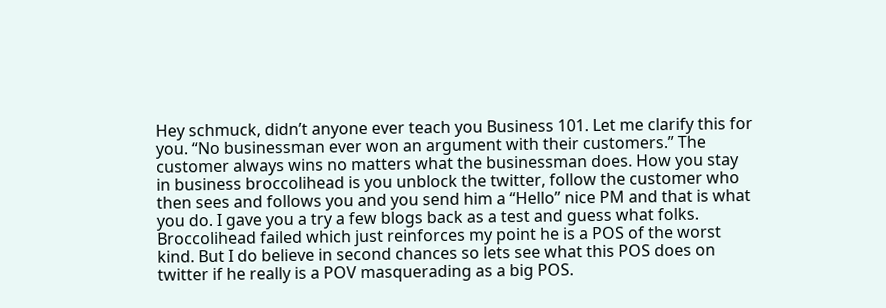Hey schmuck, didn’t anyone ever teach you Business 101. Let me clarify this for you. “No businessman ever won an argument with their customers.” The customer always wins no matters what the businessman does. How you stay in business broccolihead is you unblock the twitter, follow the customer who then sees and follows you and you send him a “Hello” nice PM and that is what you do. I gave you a try a few blogs back as a test and guess what folks. Broccolihead failed which just reinforces my point he is a POS of the worst kind. But I do believe in second chances so lets see what this POS does on twitter if he really is a POV masquerading as a big POS.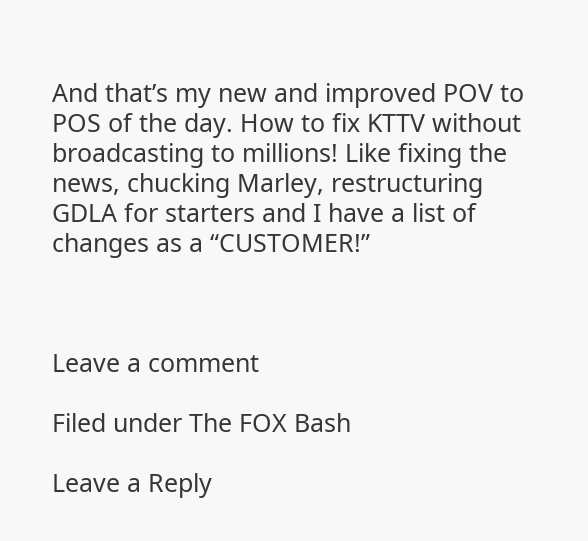And that’s my new and improved POV to POS of the day. How to fix KTTV without broadcasting to millions! Like fixing the news, chucking Marley, restructuring GDLA for starters and I have a list of changes as a “CUSTOMER!”



Leave a comment

Filed under The FOX Bash

Leave a Reply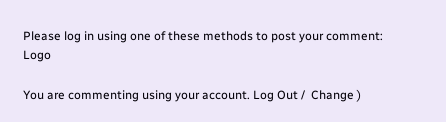Please log in using one of these methods to post your comment: Logo

You are commenting using your account. Log Out /  Change )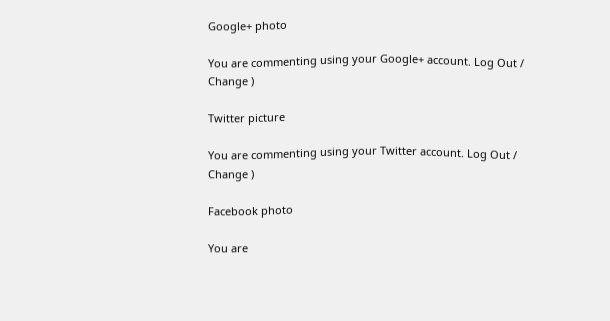Google+ photo

You are commenting using your Google+ account. Log Out /  Change )

Twitter picture

You are commenting using your Twitter account. Log Out /  Change )

Facebook photo

You are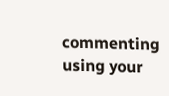commenting using your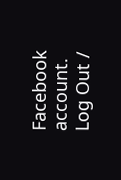Facebook account. Log Out /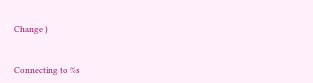Change )


Connecting to %s